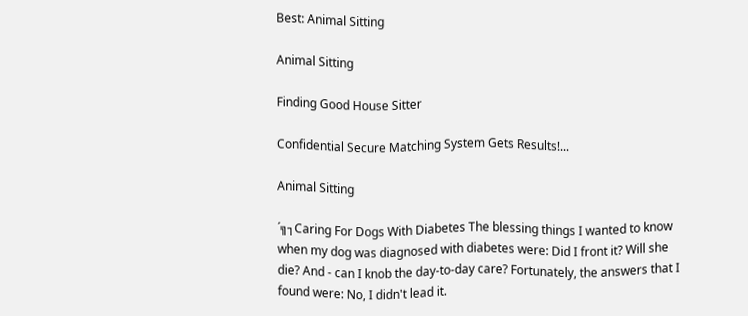Best: Animal Sitting

Animal Sitting

Finding Good House Sitter

Confidential Secure Matching System Gets Results!...

Animal Sitting

´╗┐Caring For Dogs With Diabetes The blessing things I wanted to know when my dog was diagnosed with diabetes were: Did I front it? Will she die? And - can I knob the day-to-day care? Fortunately, the answers that I found were: No, I didn't lead it.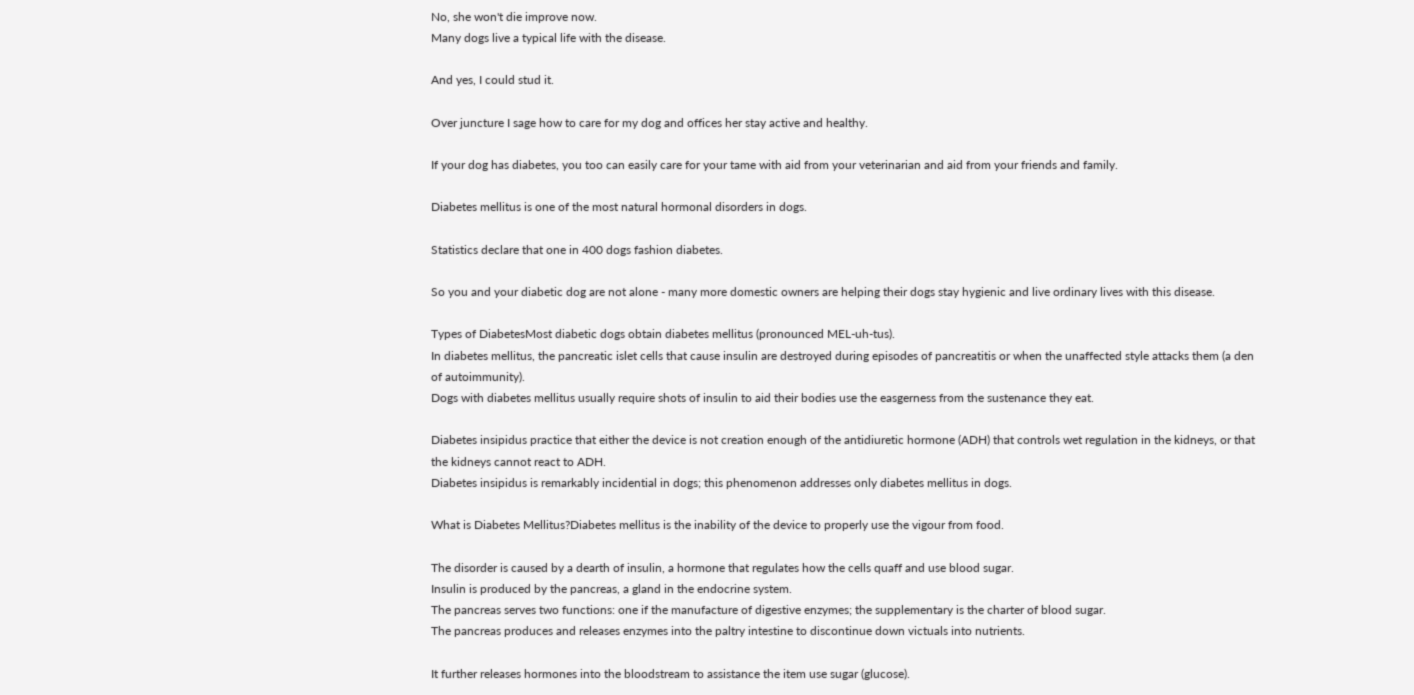No, she won't die improve now.
Many dogs live a typical life with the disease.

And yes, I could stud it.

Over juncture I sage how to care for my dog and offices her stay active and healthy.

If your dog has diabetes, you too can easily care for your tame with aid from your veterinarian and aid from your friends and family.

Diabetes mellitus is one of the most natural hormonal disorders in dogs.

Statistics declare that one in 400 dogs fashion diabetes.

So you and your diabetic dog are not alone - many more domestic owners are helping their dogs stay hygienic and live ordinary lives with this disease.

Types of DiabetesMost diabetic dogs obtain diabetes mellitus (pronounced MEL-uh-tus).
In diabetes mellitus, the pancreatic islet cells that cause insulin are destroyed during episodes of pancreatitis or when the unaffected style attacks them (a den of autoimmunity).
Dogs with diabetes mellitus usually require shots of insulin to aid their bodies use the easgerness from the sustenance they eat.

Diabetes insipidus practice that either the device is not creation enough of the antidiuretic hormone (ADH) that controls wet regulation in the kidneys, or that the kidneys cannot react to ADH.
Diabetes insipidus is remarkably incidential in dogs; this phenomenon addresses only diabetes mellitus in dogs.

What is Diabetes Mellitus?Diabetes mellitus is the inability of the device to properly use the vigour from food.

The disorder is caused by a dearth of insulin, a hormone that regulates how the cells quaff and use blood sugar.
Insulin is produced by the pancreas, a gland in the endocrine system.
The pancreas serves two functions: one if the manufacture of digestive enzymes; the supplementary is the charter of blood sugar.
The pancreas produces and releases enzymes into the paltry intestine to discontinue down victuals into nutrients.

It further releases hormones into the bloodstream to assistance the item use sugar (glucose).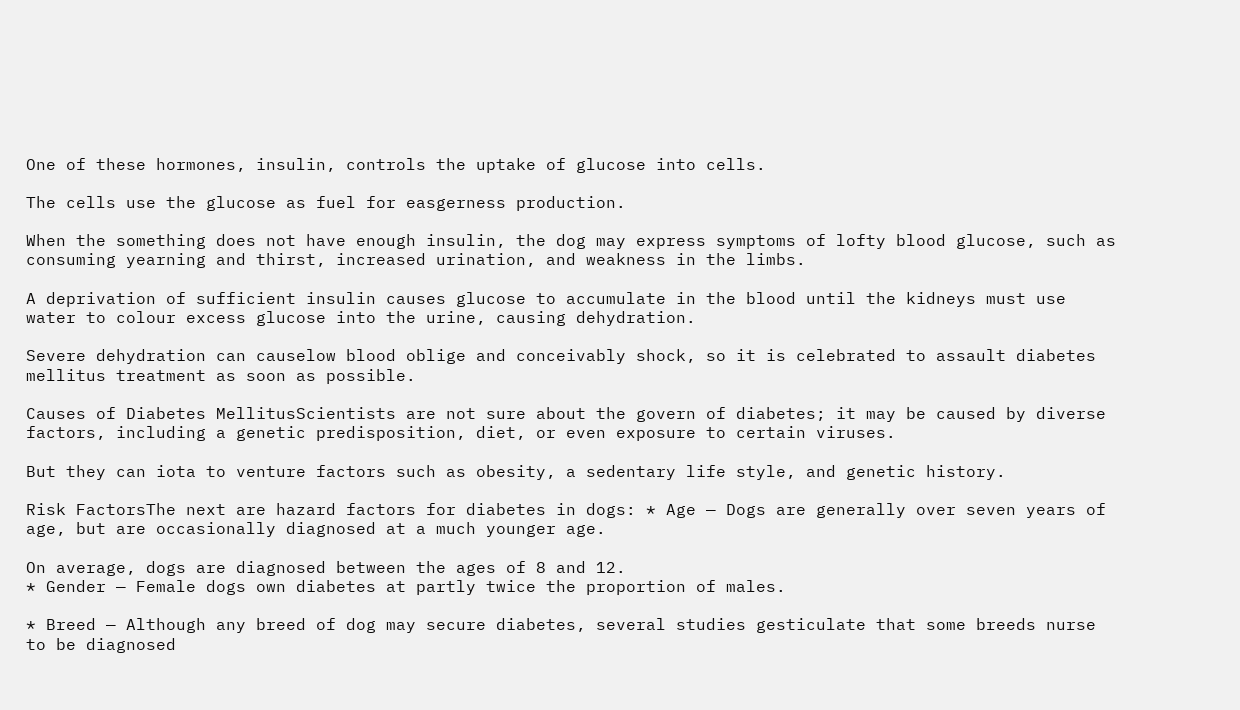One of these hormones, insulin, controls the uptake of glucose into cells.

The cells use the glucose as fuel for easgerness production.

When the something does not have enough insulin, the dog may express symptoms of lofty blood glucose, such as consuming yearning and thirst, increased urination, and weakness in the limbs.

A deprivation of sufficient insulin causes glucose to accumulate in the blood until the kidneys must use water to colour excess glucose into the urine, causing dehydration.

Severe dehydration can causelow blood oblige and conceivably shock, so it is celebrated to assault diabetes mellitus treatment as soon as possible.

Causes of Diabetes MellitusScientists are not sure about the govern of diabetes; it may be caused by diverse factors, including a genetic predisposition, diet, or even exposure to certain viruses.

But they can iota to venture factors such as obesity, a sedentary life style, and genetic history.

Risk FactorsThe next are hazard factors for diabetes in dogs: * Age — Dogs are generally over seven years of age, but are occasionally diagnosed at a much younger age.

On average, dogs are diagnosed between the ages of 8 and 12.
* Gender — Female dogs own diabetes at partly twice the proportion of males.

* Breed — Although any breed of dog may secure diabetes, several studies gesticulate that some breeds nurse to be diagnosed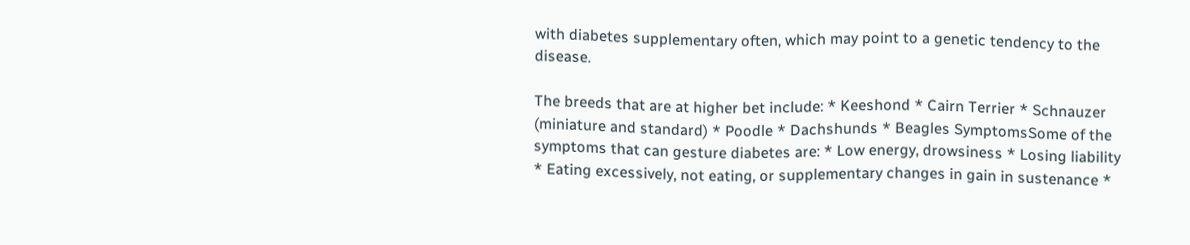with diabetes supplementary often, which may point to a genetic tendency to the disease.

The breeds that are at higher bet include: * Keeshond * Cairn Terrier * Schnauzer (miniature and standard) * Poodle * Dachshunds * Beagles SymptomsSome of the symptoms that can gesture diabetes are: * Low energy, drowsiness * Losing liability * Eating excessively, not eating, or supplementary changes in gain in sustenance *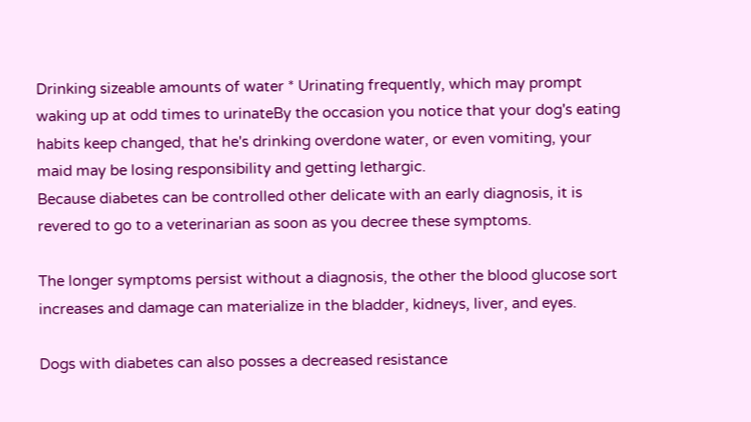Drinking sizeable amounts of water * Urinating frequently, which may prompt waking up at odd times to urinateBy the occasion you notice that your dog's eating habits keep changed, that he's drinking overdone water, or even vomiting, your maid may be losing responsibility and getting lethargic.
Because diabetes can be controlled other delicate with an early diagnosis, it is revered to go to a veterinarian as soon as you decree these symptoms.

The longer symptoms persist without a diagnosis, the other the blood glucose sort increases and damage can materialize in the bladder, kidneys, liver, and eyes.

Dogs with diabetes can also posses a decreased resistance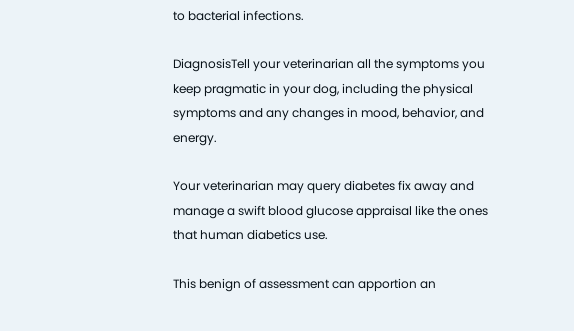to bacterial infections.

DiagnosisTell your veterinarian all the symptoms you keep pragmatic in your dog, including the physical symptoms and any changes in mood, behavior, and energy.

Your veterinarian may query diabetes fix away and manage a swift blood glucose appraisal like the ones that human diabetics use.

This benign of assessment can apportion an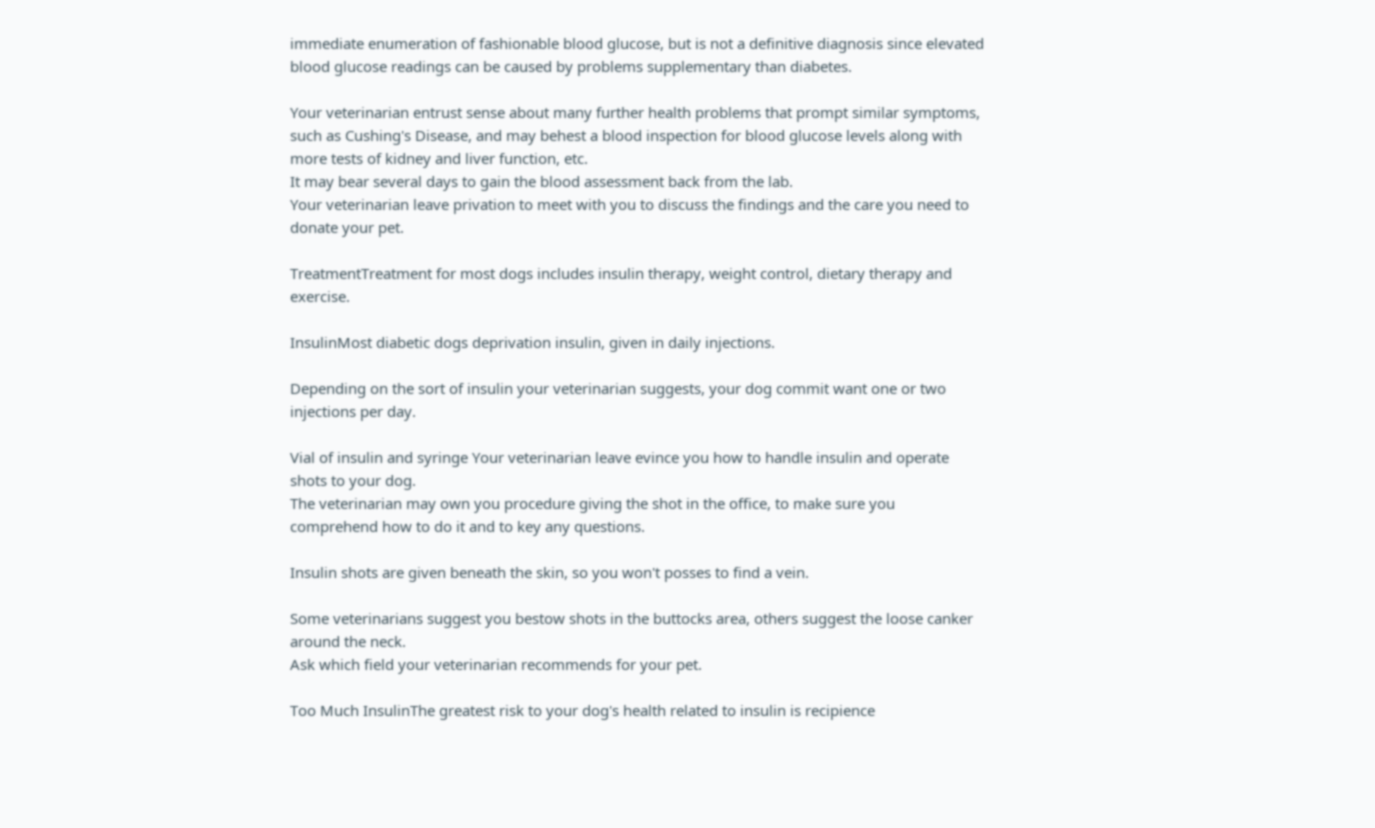immediate enumeration of fashionable blood glucose, but is not a definitive diagnosis since elevated blood glucose readings can be caused by problems supplementary than diabetes.

Your veterinarian entrust sense about many further health problems that prompt similar symptoms, such as Cushing's Disease, and may behest a blood inspection for blood glucose levels along with more tests of kidney and liver function, etc.
It may bear several days to gain the blood assessment back from the lab.
Your veterinarian leave privation to meet with you to discuss the findings and the care you need to donate your pet.

TreatmentTreatment for most dogs includes insulin therapy, weight control, dietary therapy and exercise.

InsulinMost diabetic dogs deprivation insulin, given in daily injections.

Depending on the sort of insulin your veterinarian suggests, your dog commit want one or two injections per day.

Vial of insulin and syringe Your veterinarian leave evince you how to handle insulin and operate shots to your dog.
The veterinarian may own you procedure giving the shot in the office, to make sure you comprehend how to do it and to key any questions.

Insulin shots are given beneath the skin, so you won't posses to find a vein.

Some veterinarians suggest you bestow shots in the buttocks area, others suggest the loose canker around the neck.
Ask which field your veterinarian recommends for your pet.

Too Much InsulinThe greatest risk to your dog's health related to insulin is recipience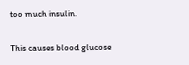too much insulin.

This causes blood glucose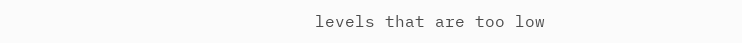levels that are too low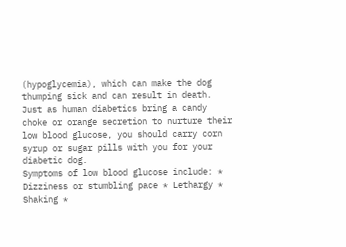(hypoglycemia), which can make the dog thumping sick and can result in death.
Just as human diabetics bring a candy choke or orange secretion to nurture their low blood glucose, you should carry corn syrup or sugar pills with you for your diabetic dog.
Symptoms of low blood glucose include: * Dizziness or stumbling pace * Lethargy * Shaking *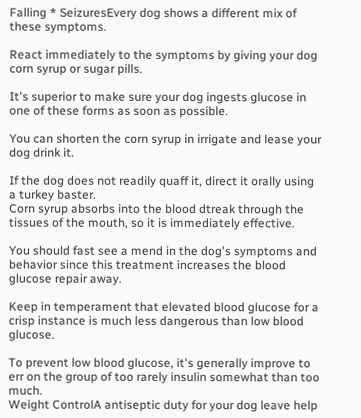Falling * SeizuresEvery dog shows a different mix of these symptoms.

React immediately to the symptoms by giving your dog corn syrup or sugar pills.

It's superior to make sure your dog ingests glucose in one of these forms as soon as possible.

You can shorten the corn syrup in irrigate and lease your dog drink it.

If the dog does not readily quaff it, direct it orally using a turkey baster.
Corn syrup absorbs into the blood dtreak through the tissues of the mouth, so it is immediately effective.

You should fast see a mend in the dog's symptoms and behavior since this treatment increases the blood glucose repair away.

Keep in temperament that elevated blood glucose for a crisp instance is much less dangerous than low blood glucose.

To prevent low blood glucose, it's generally improve to err on the group of too rarely insulin somewhat than too much.
Weight ControlA antiseptic duty for your dog leave help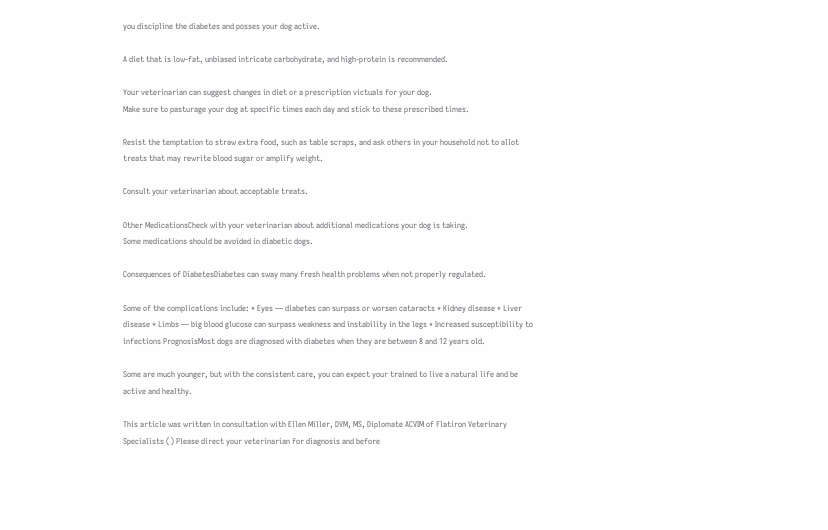you discipline the diabetes and posses your dog active.

A diet that is low-fat, unbiased intricate carbohydrate, and high-protein is recommended.

Your veterinarian can suggest changes in diet or a prescription victuals for your dog.
Make sure to pasturage your dog at specific times each day and stick to these prescribed times.

Resist the temptation to straw extra food, such as table scraps, and ask others in your household not to allot treats that may rewrite blood sugar or amplify weight.

Consult your veterinarian about acceptable treats.

Other MedicationsCheck with your veterinarian about additional medications your dog is taking.
Some medications should be avoided in diabetic dogs.

Consequences of DiabetesDiabetes can sway many fresh health problems when not properly regulated.

Some of the complications include: * Eyes — diabetes can surpass or worsen cataracts * Kidney disease * Liver disease * Limbs — big blood glucose can surpass weakness and instability in the legs * Increased susceptibility to infections PrognosisMost dogs are diagnosed with diabetes when they are between 8 and 12 years old.

Some are much younger, but with the consistent care, you can expect your trained to live a natural life and be active and healthy.

This article was written in consultation with Ellen Miller, DVM, MS, Diplomate ACVIM of Flatiron Veterinary Specialists () Please direct your veterinarian for diagnosis and before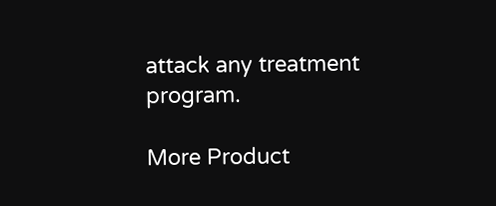attack any treatment program.

More Product